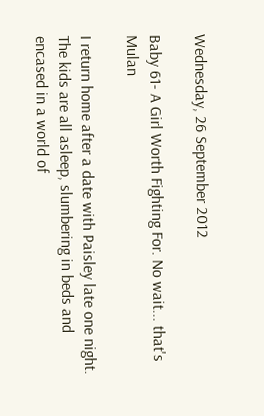Wednesday, 26 September 2012

Baby 61- A Girl Worth Fighting For. No wait... that's Mulan

I return home after a date with Paisley late one night. The kids are all asleep, slumbering in beds and encased in a world of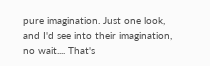pure imagination. Just one look, and I'd see into their imagination, no wait.... That's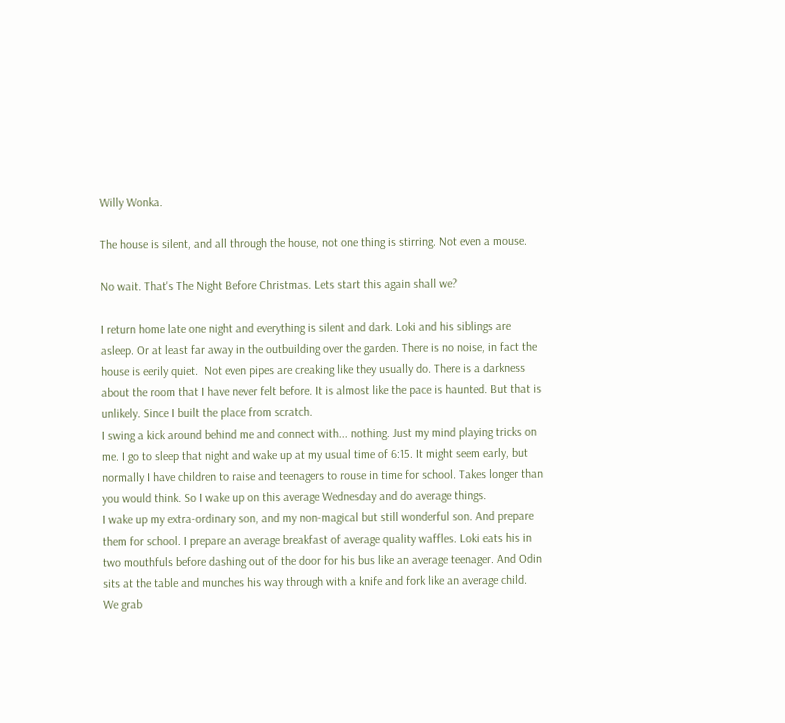Willy Wonka.

The house is silent, and all through the house, not one thing is stirring. Not even a mouse.

No wait. That's The Night Before Christmas. Lets start this again shall we?

I return home late one night and everything is silent and dark. Loki and his siblings are asleep. Or at least far away in the outbuilding over the garden. There is no noise, in fact the house is eerily quiet.  Not even pipes are creaking like they usually do. There is a darkness about the room that I have never felt before. It is almost like the pace is haunted. But that is unlikely. Since I built the place from scratch.
I swing a kick around behind me and connect with... nothing. Just my mind playing tricks on me. I go to sleep that night and wake up at my usual time of 6:15. It might seem early, but normally I have children to raise and teenagers to rouse in time for school. Takes longer than you would think. So I wake up on this average Wednesday and do average things.
I wake up my extra-ordinary son, and my non-magical but still wonderful son. And prepare them for school. I prepare an average breakfast of average quality waffles. Loki eats his in two mouthfuls before dashing out of the door for his bus like an average teenager. And Odin sits at the table and munches his way through with a knife and fork like an average child.
We grab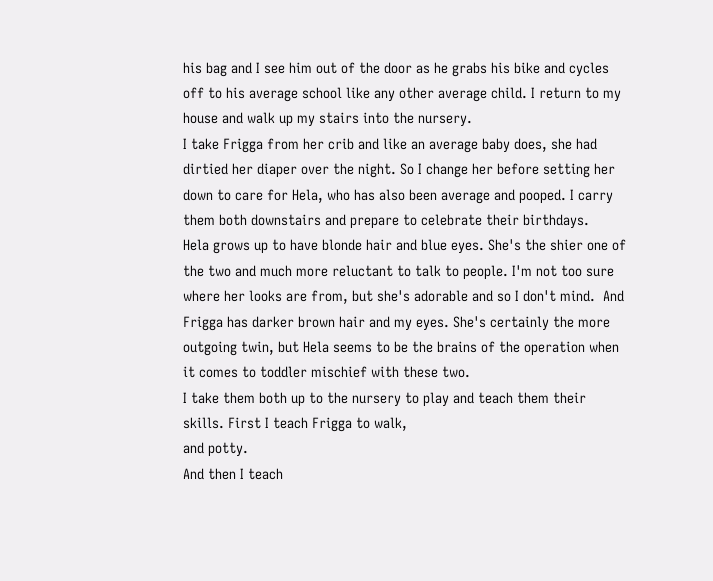his bag and I see him out of the door as he grabs his bike and cycles off to his average school like any other average child. I return to my house and walk up my stairs into the nursery.
I take Frigga from her crib and like an average baby does, she had dirtied her diaper over the night. So I change her before setting her down to care for Hela, who has also been average and pooped. I carry them both downstairs and prepare to celebrate their birthdays.
Hela grows up to have blonde hair and blue eyes. She's the shier one of the two and much more reluctant to talk to people. I'm not too sure where her looks are from, but she's adorable and so I don't mind.  And Frigga has darker brown hair and my eyes. She's certainly the more outgoing twin, but Hela seems to be the brains of the operation when it comes to toddler mischief with these two.
I take them both up to the nursery to play and teach them their skills. First I teach Frigga to walk,
and potty.
And then I teach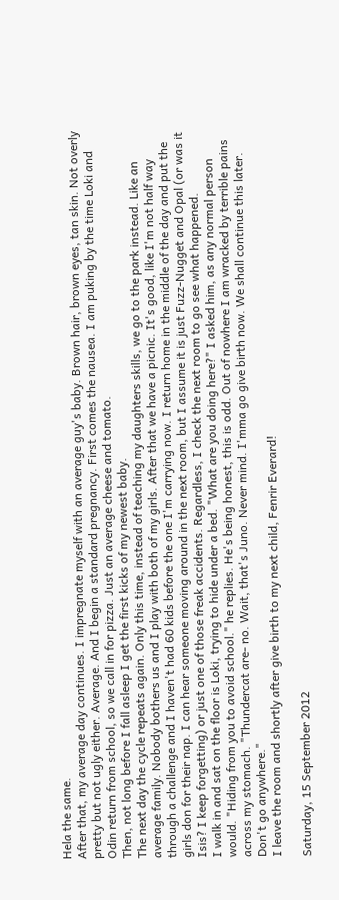Hela the same.
After that, my average day continues. I impregnate myself with an average guy's baby. Brown hair, brown eyes, tan skin. Not overly pretty but not ugly either. Average. And I begin a standard pregnancy. First comes the nausea. I am puking by the time Loki and Odin return from school, so we call in for pizza. Just an average cheese and tomato.
Then, not long before I fall asleep I get the first kicks of my newest baby.
The next day the cycle repeats again. Only this time, instead of teaching my daughters skills, we go to the park instead. Like an average family. Nobody bothers us and I play with both of my girls. After that we have a picnic. It's good, like I'm not half way through a challenge and I haven't had 60 kids before the one I'm carrying now. I return home in the middle of the day and put the girls don for their nap. I can hear someone moving around in the next room, but I assume it is just Fuzz-Nugget and Opal (or was it Isis? I keep forgetting) or just one of those freak accidents. Regardless, I check the next room to go see what happened.
I walk in and sat on the floor is Loki, trying to hide under a bed. "What are you doing here?" I asked him, as any normal person would. "Hiding from you to avoid school." he replies. He's being honest, this is odd. Out of nowhere I am wracked by terrible pains across my stomach. "Thundercat are- no. Wait, that's Juno. Never mind. I'mma go give birth now. We shall continue this later. Don't go anywhere."
I leave the room and shortly after give birth to my next child, Fenrir Everard!

Saturday, 15 September 2012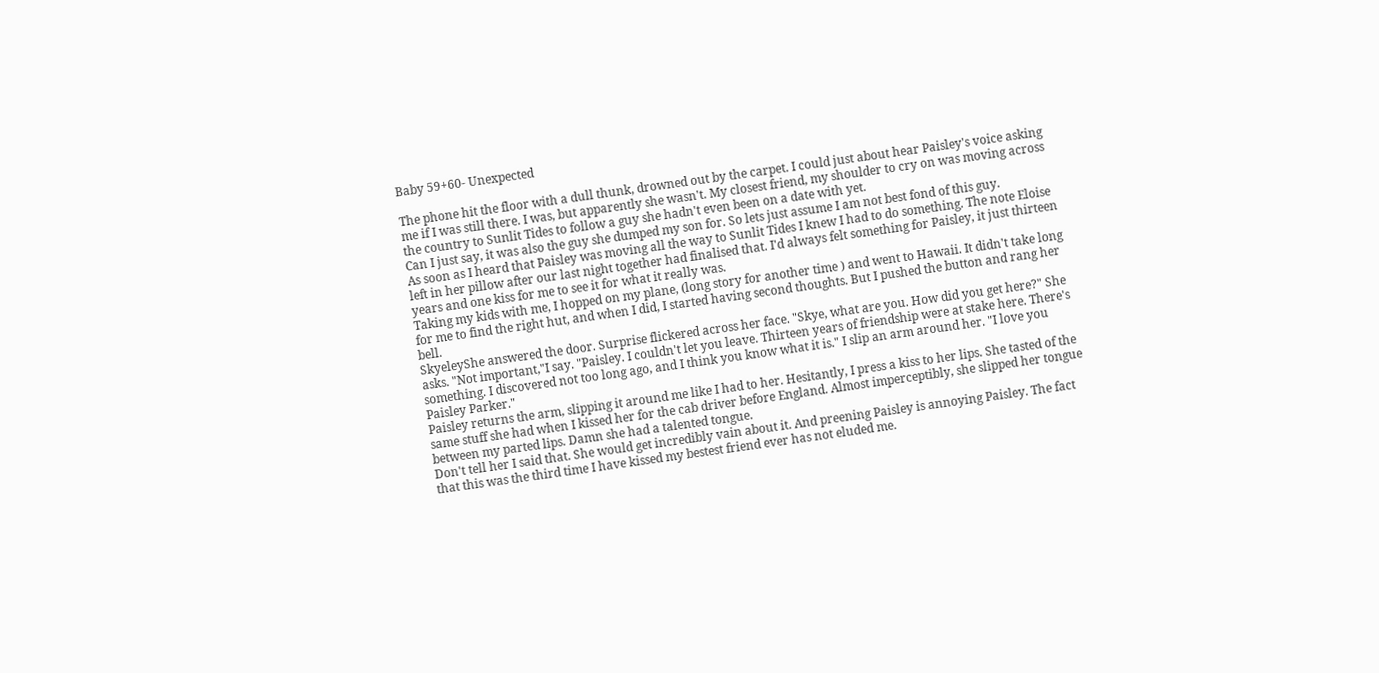Baby 59+60- Unexpected

The phone hit the floor with a dull thunk, drowned out by the carpet. I could just about hear Paisley's voice asking me if I was still there. I was, but apparently she wasn't. My closest friend, my shoulder to cry on was moving across the country to Sunlit Tides to follow a guy she hadn't even been on a date with yet.
Can I just say, it was also the guy she dumped my son for. So lets just assume I am not best fond of this guy.
As soon as I heard that Paisley was moving all the way to Sunlit Tides I knew I had to do something. The note Eloise left in her pillow after our last night together had finalised that. I'd always felt something for Paisley, it just thirteen years and one kiss for me to see it for what it really was.
Taking my kids with me, I hopped on my plane, (long story for another time ) and went to Hawaii. It didn't take long for me to find the right hut, and when I did, I started having second thoughts. But I pushed the button and rang her bell.
SkyeleyShe answered the door. Surprise flickered across her face. "Skye, what are you. How did you get here?" She asks. "Not important,"I say. "Paisley. I couldn't let you leave. Thirteen years of friendship were at stake here. There's something. I discovered not too long ago, and I think you know what it is." I slip an arm around her. "I love you Paisley Parker."
Paisley returns the arm, slipping it around me like I had to her. Hesitantly, I press a kiss to her lips. She tasted of the same stuff she had when I kissed her for the cab driver before England. Almost imperceptibly, she slipped her tongue between my parted lips. Damn she had a talented tongue.
Don't tell her I said that. She would get incredibly vain about it. And preening Paisley is annoying Paisley. The fact that this was the third time I have kissed my bestest friend ever has not eluded me.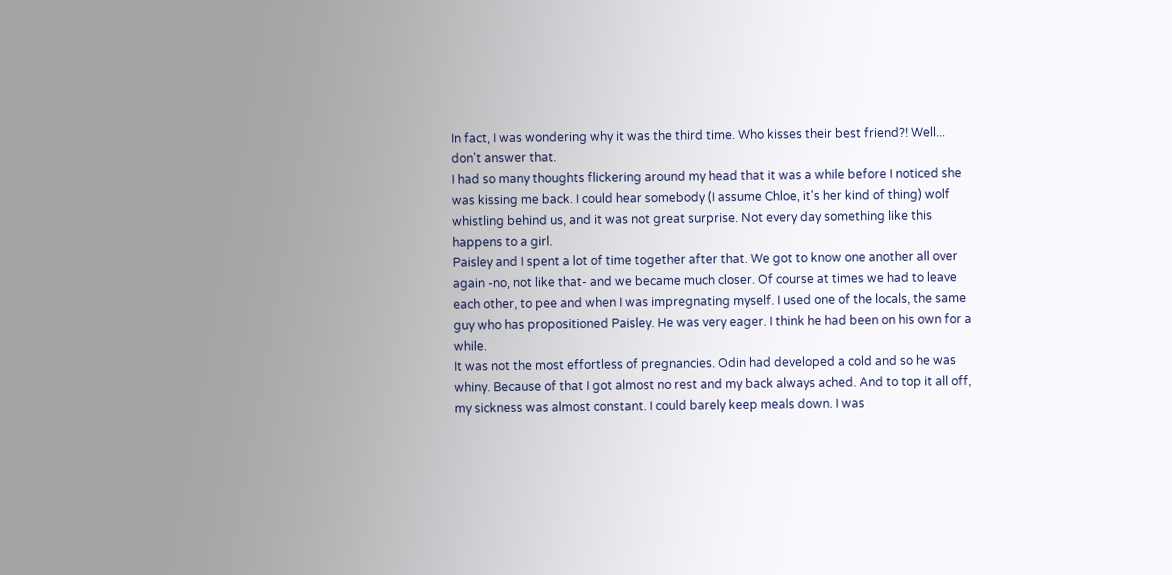In fact, I was wondering why it was the third time. Who kisses their best friend?! Well... don't answer that.
I had so many thoughts flickering around my head that it was a while before I noticed she was kissing me back. I could hear somebody (I assume Chloe, it's her kind of thing) wolf whistling behind us, and it was not great surprise. Not every day something like this happens to a girl.
Paisley and I spent a lot of time together after that. We got to know one another all over again -no, not like that- and we became much closer. Of course at times we had to leave each other, to pee and when I was impregnating myself. I used one of the locals, the same guy who has propositioned Paisley. He was very eager. I think he had been on his own for a while.
It was not the most effortless of pregnancies. Odin had developed a cold and so he was whiny. Because of that I got almost no rest and my back always ached. And to top it all off, my sickness was almost constant. I could barely keep meals down. I was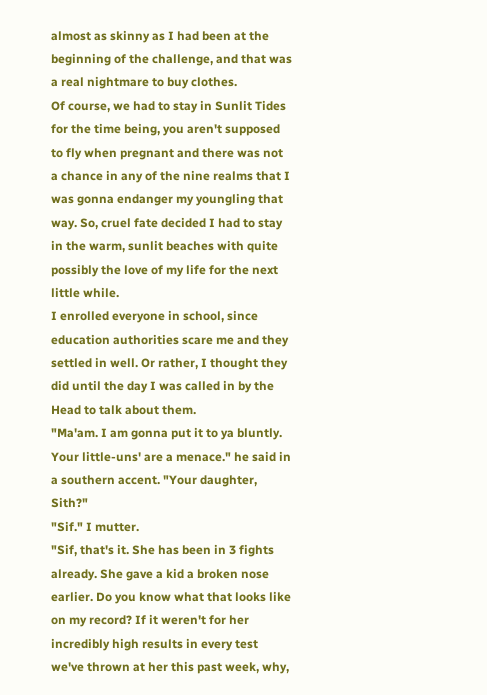almost as skinny as I had been at the beginning of the challenge, and that was a real nightmare to buy clothes.
Of course, we had to stay in Sunlit Tides for the time being, you aren't supposed to fly when pregnant and there was not a chance in any of the nine realms that I was gonna endanger my youngling that way. So, cruel fate decided I had to stay in the warm, sunlit beaches with quite possibly the love of my life for the next little while.
I enrolled everyone in school, since education authorities scare me and they settled in well. Or rather, I thought they did until the day I was called in by the Head to talk about them.
"Ma'am. I am gonna put it to ya bluntly. Your little-uns' are a menace." he said in a southern accent. "Your daughter, Sith?"
"Sif." I mutter.
"Sif, that's it. She has been in 3 fights already. She gave a kid a broken nose earlier. Do you know what that looks like on my record? If it weren't for her incredibly high results in every test we've thrown at her this past week, why,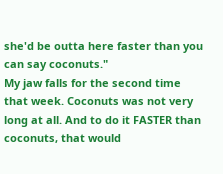she'd be outta here faster than you can say coconuts."
My jaw falls for the second time that week. Coconuts was not very long at all. And to do it FASTER than coconuts, that would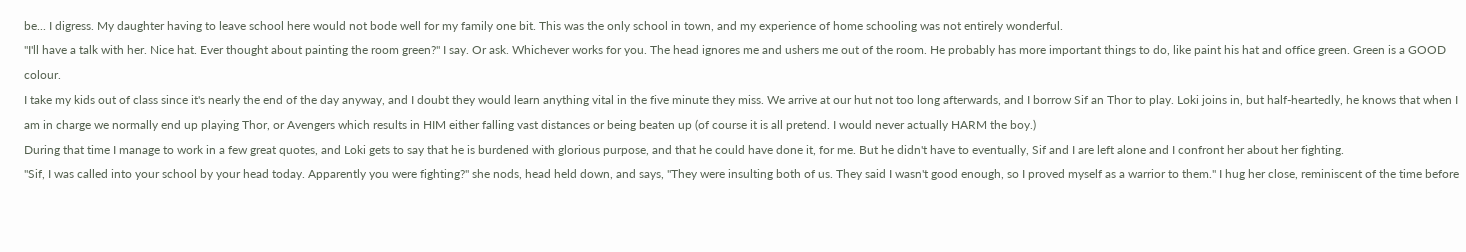be... I digress. My daughter having to leave school here would not bode well for my family one bit. This was the only school in town, and my experience of home schooling was not entirely wonderful.
"I'll have a talk with her. Nice hat. Ever thought about painting the room green?" I say. Or ask. Whichever works for you. The head ignores me and ushers me out of the room. He probably has more important things to do, like paint his hat and office green. Green is a GOOD colour.
I take my kids out of class since it's nearly the end of the day anyway, and I doubt they would learn anything vital in the five minute they miss. We arrive at our hut not too long afterwards, and I borrow Sif an Thor to play. Loki joins in, but half-heartedly, he knows that when I am in charge we normally end up playing Thor, or Avengers which results in HIM either falling vast distances or being beaten up (of course it is all pretend. I would never actually HARM the boy.)
During that time I manage to work in a few great quotes, and Loki gets to say that he is burdened with glorious purpose, and that he could have done it, for me. But he didn't have to eventually, Sif and I are left alone and I confront her about her fighting.
"Sif, I was called into your school by your head today. Apparently you were fighting?" she nods, head held down, and says, "They were insulting both of us. They said I wasn't good enough, so I proved myself as a warrior to them." I hug her close, reminiscent of the time before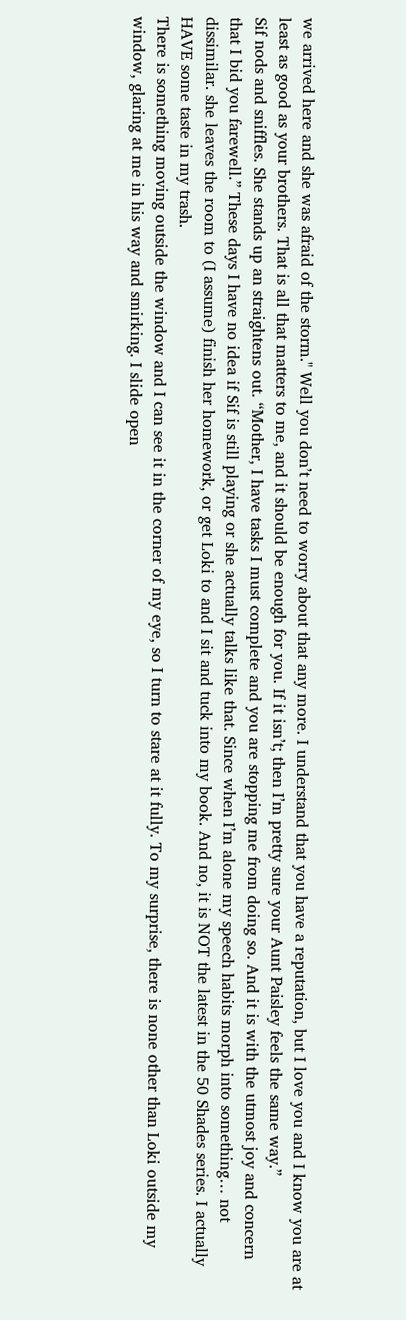we arrived here and she was afraid of the storm." Well you don’t need to worry about that any more. I understand that you have a reputation, but I love you and I know you are at least as good as your brothers. That is all that matters to me, and it should be enough for you. If it isn’t; then I’m pretty sure your Aunt Paisley feels the same way.”
Sif nods and sniffles. She stands up an straightens out. “Mother, I have tasks I must complete and you are stopping me from doing so. And it is with the utmost joy and concern that I bid you farewell.” These days I have no idea if Sif is still playing or she actually talks like that. Since when I’m alone my speech habits morph into something… not dissimilar. she leaves the room to (I assume) finish her homework, or get Loki to and I sit and tuck into my book. And no, it is NOT the latest in the 50 Shades series. I actually HAVE some taste in my trash.
There is something moving outside the window and I can see it in the corner of my eye, so I turn to stare at it fully. To my surprise, there is none other than Loki outside my window, glaring at me in his way and smirking. I slide open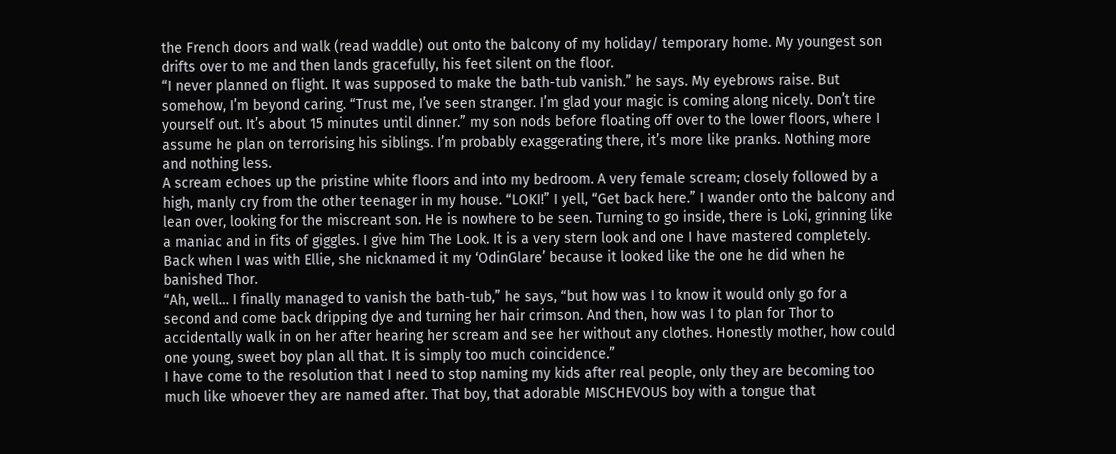the French doors and walk (read waddle) out onto the balcony of my holiday/ temporary home. My youngest son drifts over to me and then lands gracefully, his feet silent on the floor.
“I never planned on flight. It was supposed to make the bath-tub vanish.” he says. My eyebrows raise. But somehow, I’m beyond caring. “Trust me, I’ve seen stranger. I’m glad your magic is coming along nicely. Don’t tire yourself out. It’s about 15 minutes until dinner.” my son nods before floating off over to the lower floors, where I assume he plan on terrorising his siblings. I’m probably exaggerating there, it’s more like pranks. Nothing more and nothing less.
A scream echoes up the pristine white floors and into my bedroom. A very female scream; closely followed by a high, manly cry from the other teenager in my house. “LOKI!” I yell, “Get back here.” I wander onto the balcony and lean over, looking for the miscreant son. He is nowhere to be seen. Turning to go inside, there is Loki, grinning like a maniac and in fits of giggles. I give him The Look. It is a very stern look and one I have mastered completely. Back when I was with Ellie, she nicknamed it my ‘OdinGlare’ because it looked like the one he did when he banished Thor.
“Ah, well… I finally managed to vanish the bath-tub,” he says, “but how was I to know it would only go for a second and come back dripping dye and turning her hair crimson. And then, how was I to plan for Thor to accidentally walk in on her after hearing her scream and see her without any clothes. Honestly mother, how could one young, sweet boy plan all that. It is simply too much coincidence.”
I have come to the resolution that I need to stop naming my kids after real people, only they are becoming too much like whoever they are named after. That boy, that adorable MISCHEVOUS boy with a tongue that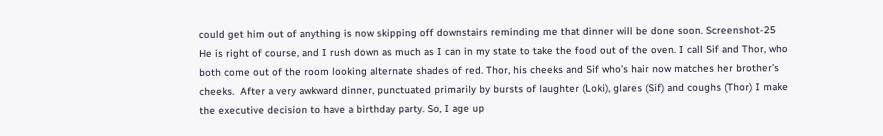could get him out of anything is now skipping off downstairs reminding me that dinner will be done soon. Screenshot-25
He is right of course, and I rush down as much as I can in my state to take the food out of the oven. I call Sif and Thor, who both come out of the room looking alternate shades of red. Thor, his cheeks and Sif who’s hair now matches her brother’s cheeks.  After a very awkward dinner, punctuated primarily by bursts of laughter (Loki), glares (Sif) and coughs (Thor) I make the executive decision to have a birthday party. So, I age up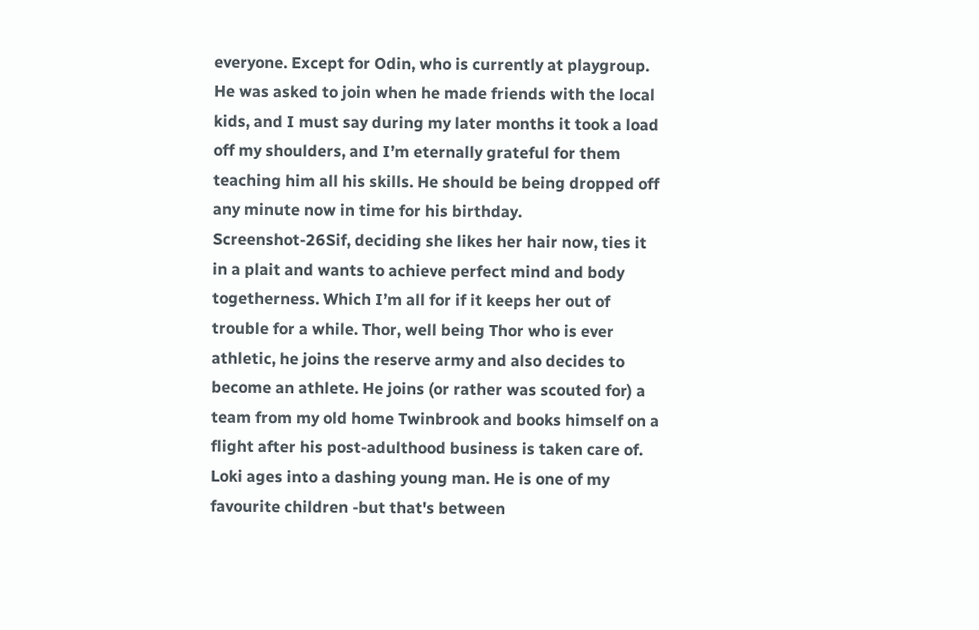everyone. Except for Odin, who is currently at playgroup. He was asked to join when he made friends with the local kids, and I must say during my later months it took a load off my shoulders, and I’m eternally grateful for them teaching him all his skills. He should be being dropped off any minute now in time for his birthday.  Screenshot-26Sif, deciding she likes her hair now, ties it in a plait and wants to achieve perfect mind and body togetherness. Which I’m all for if it keeps her out of trouble for a while. Thor, well being Thor who is ever athletic, he joins the reserve army and also decides to become an athlete. He joins (or rather was scouted for) a team from my old home Twinbrook and books himself on a flight after his post-adulthood business is taken care of.
Loki ages into a dashing young man. He is one of my favourite children -but that's between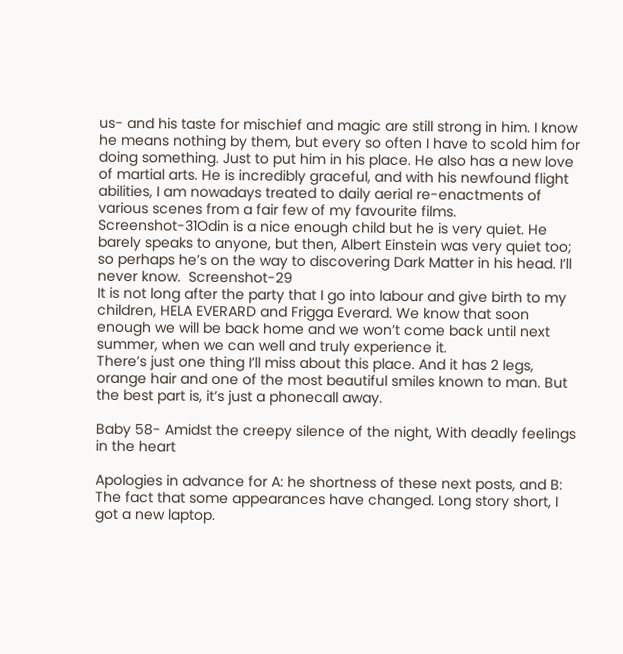us- and his taste for mischief and magic are still strong in him. I know he means nothing by them, but every so often I have to scold him for doing something. Just to put him in his place. He also has a new love of martial arts. He is incredibly graceful, and with his newfound flight abilities, I am nowadays treated to daily aerial re-enactments of various scenes from a fair few of my favourite films.   Screenshot-31Odin is a nice enough child but he is very quiet. He barely speaks to anyone, but then, Albert Einstein was very quiet too; so perhaps he’s on the way to discovering Dark Matter in his head. I’ll never know.  Screenshot-29
It is not long after the party that I go into labour and give birth to my children, HELA EVERARD and Frigga Everard. We know that soon enough we will be back home and we won’t come back until next summer, when we can well and truly experience it.
There’s just one thing I’ll miss about this place. And it has 2 legs, orange hair and one of the most beautiful smiles known to man. But the best part is, it’s just a phonecall away.

Baby 58- Amidst the creepy silence of the night, With deadly feelings in the heart

Apologies in advance for A: he shortness of these next posts, and B: The fact that some appearances have changed. Long story short, I got a new laptop.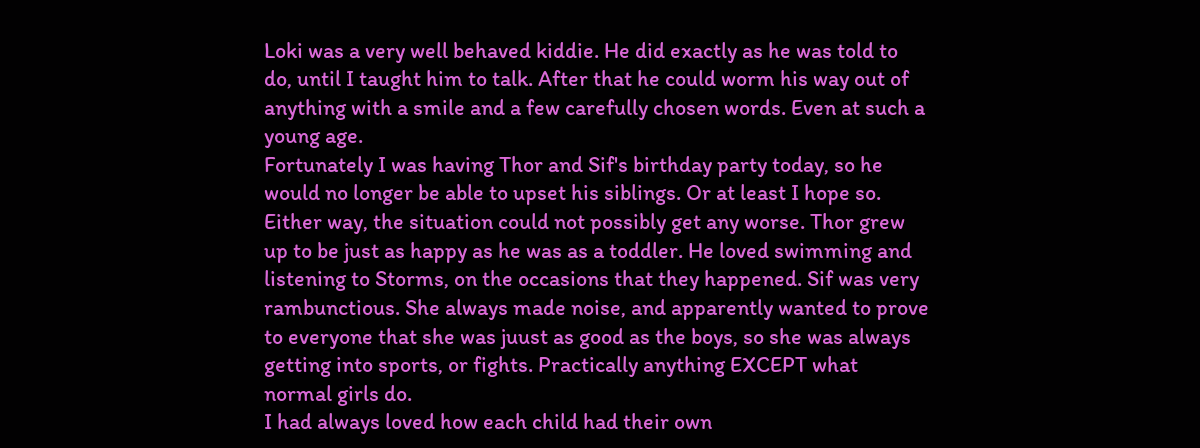Loki was a very well behaved kiddie. He did exactly as he was told to do, until I taught him to talk. After that he could worm his way out of anything with a smile and a few carefully chosen words. Even at such a young age.
Fortunately I was having Thor and Sif's birthday party today, so he would no longer be able to upset his siblings. Or at least I hope so. Either way, the situation could not possibly get any worse. Thor grew up to be just as happy as he was as a toddler. He loved swimming and listening to Storms, on the occasions that they happened. Sif was very rambunctious. She always made noise, and apparently wanted to prove to everyone that she was juust as good as the boys, so she was always getting into sports, or fights. Practically anything EXCEPT what normal girls do.
I had always loved how each child had their own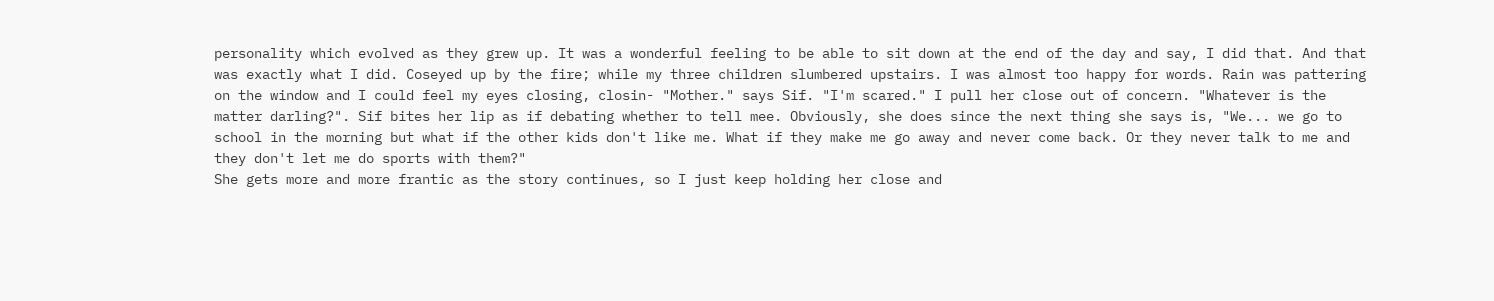personality which evolved as they grew up. It was a wonderful feeling to be able to sit down at the end of the day and say, I did that. And that was exactly what I did. Coseyed up by the fire; while my three children slumbered upstairs. I was almost too happy for words. Rain was pattering on the window and I could feel my eyes closing, closin- "Mother." says Sif. "I'm scared." I pull her close out of concern. "Whatever is the matter darling?". Sif bites her lip as if debating whether to tell mee. Obviously, she does since the next thing she says is, "We... we go to school in the morning but what if the other kids don't like me. What if they make me go away and never come back. Or they never talk to me and they don't let me do sports with them?"
She gets more and more frantic as the story continues, so I just keep holding her close and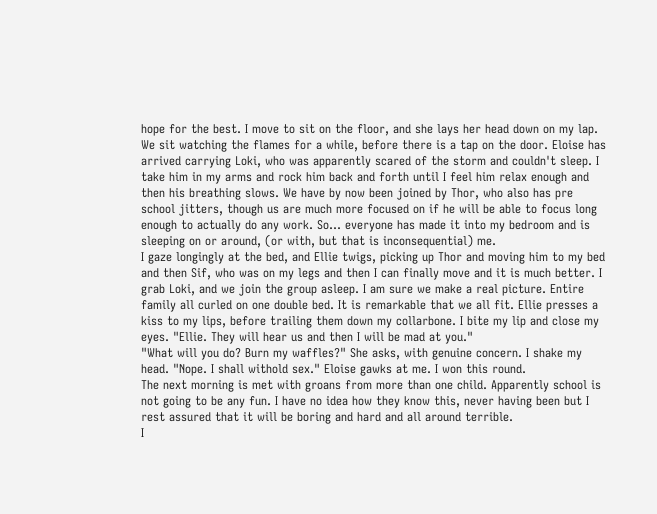hope for the best. I move to sit on the floor, and she lays her head down on my lap. We sit watching the flames for a while, before there is a tap on the door. Eloise has arrived carrying Loki, who was apparently scared of the storm and couldn't sleep. I take him in my arms and rock him back and forth until I feel him relax enough and then his breathing slows. We have by now been joined by Thor, who also has pre school jitters, though us are much more focused on if he will be able to focus long enough to actually do any work. So... everyone has made it into my bedroom and is sleeping on or around, (or with, but that is inconsequential) me.
I gaze longingly at the bed, and Ellie twigs, picking up Thor and moving him to my bed and then Sif, who was on my legs and then I can finally move and it is much better. I grab Loki, and we join the group asleep. I am sure we make a real picture. Entire family all curled on one double bed. It is remarkable that we all fit. Ellie presses a kiss to my lips, before trailing them down my collarbone. I bite my lip and close my eyes. "Ellie. They will hear us and then I will be mad at you."
"What will you do? Burn my waffles?" She asks, with genuine concern. I shake my head. "Nope. I shall withold sex." Eloise gawks at me. I won this round.
The next morning is met with groans from more than one child. Apparently school is not going to be any fun. I have no idea how they know this, never having been but I rest assured that it will be boring and hard and all around terrible.
I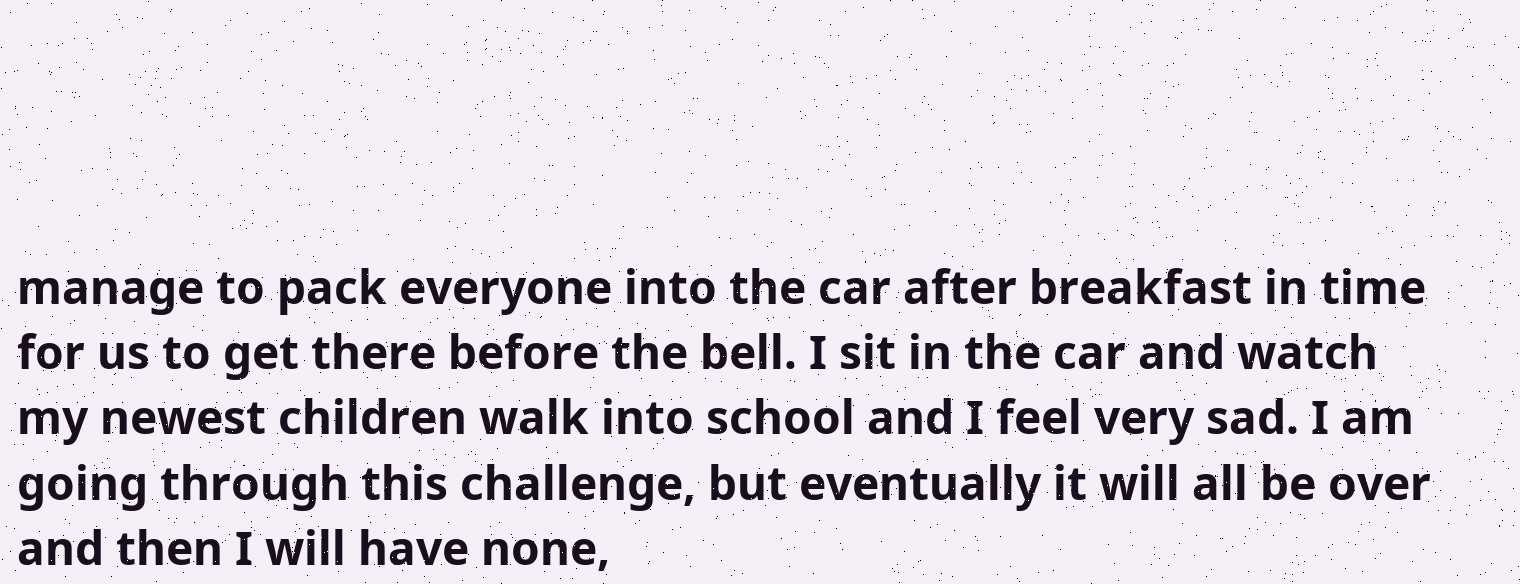manage to pack everyone into the car after breakfast in time for us to get there before the bell. I sit in the car and watch my newest children walk into school and I feel very sad. I am going through this challenge, but eventually it will all be over and then I will have none,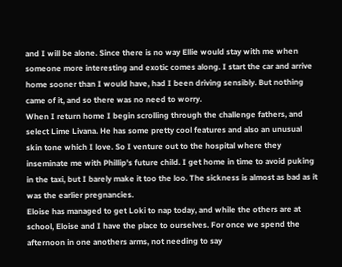and I will be alone. Since there is no way Ellie would stay with me when someone more interesting and exotic comes along. I start the car and arrive home sooner than I would have, had I been driving sensibly. But nothing came of it, and so there was no need to worry.
When I return home I begin scrolling through the challenge fathers, and select Lime Livana. He has some pretty cool features and also an unusual skin tone which I love. So I venture out to the hospital where they inseminate me with Phillip's future child. I get home in time to avoid puking in the taxi, but I barely make it too the loo. The sickness is almost as bad as it was the earlier pregnancies.
Eloise has managed to get Loki to nap today, and while the others are at school, Eloise and I have the place to ourselves. For once we spend the afternoon in one anothers arms, not needing to say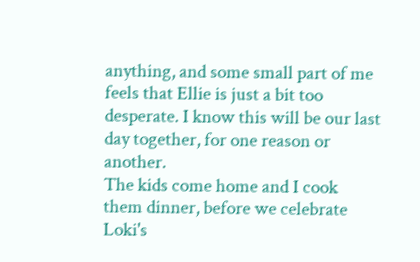anything, and some small part of me feels that Ellie is just a bit too desperate. I know this will be our last day together, for one reason or another.
The kids come home and I cook them dinner, before we celebrate Loki's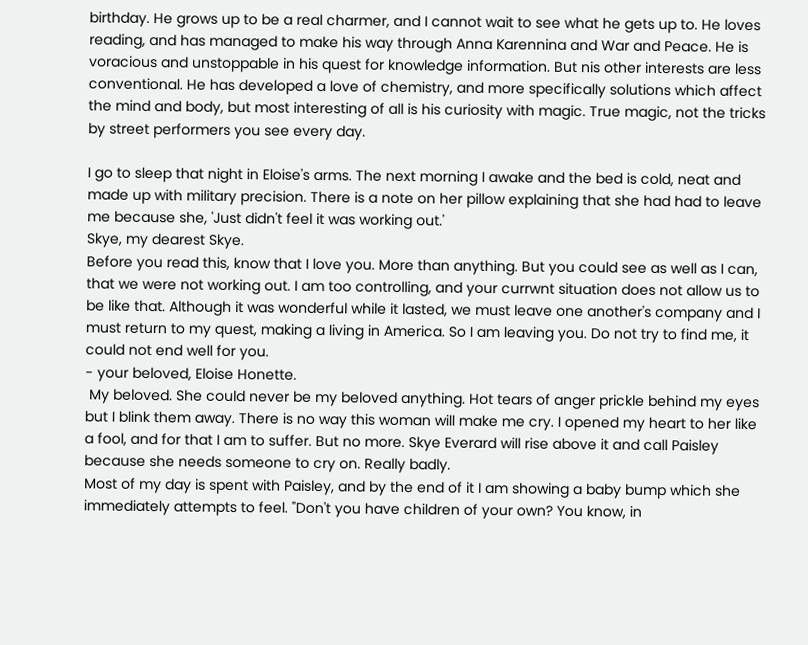birthday. He grows up to be a real charmer, and I cannot wait to see what he gets up to. He loves reading, and has managed to make his way through Anna Karennina and War and Peace. He is voracious and unstoppable in his quest for knowledge information. But nis other interests are less conventional. He has developed a love of chemistry, and more specifically solutions which affect the mind and body, but most interesting of all is his curiosity with magic. True magic, not the tricks by street performers you see every day.

I go to sleep that night in Eloise's arms. The next morning I awake and the bed is cold, neat and made up with military precision. There is a note on her pillow explaining that she had had to leave me because she, 'Just didn't feel it was working out.'
Skye, my dearest Skye.
Before you read this, know that I love you. More than anything. But you could see as well as I can, that we were not working out. I am too controlling, and your currwnt situation does not allow us to be like that. Although it was wonderful while it lasted, we must leave one another's company and I must return to my quest, making a living in America. So I am leaving you. Do not try to find me, it could not end well for you.
- your beloved, Eloise Honette.
 My beloved. She could never be my beloved anything. Hot tears of anger prickle behind my eyes but I blink them away. There is no way this woman will make me cry. I opened my heart to her like a fool, and for that I am to suffer. But no more. Skye Everard will rise above it and call Paisley because she needs someone to cry on. Really badly.
Most of my day is spent with Paisley, and by the end of it I am showing a baby bump which she immediately attempts to feel. "Don't you have children of your own? You know, in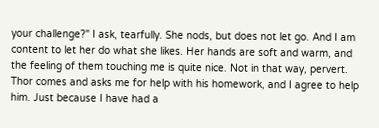your challenge?" I ask, tearfully. She nods, but does not let go. And I am content to let her do what she likes. Her hands are soft and warm, and the feeling of them touching me is quite nice. Not in that way, pervert.
Thor comes and asks me for help with his homework, and I agree to help him. Just because I have had a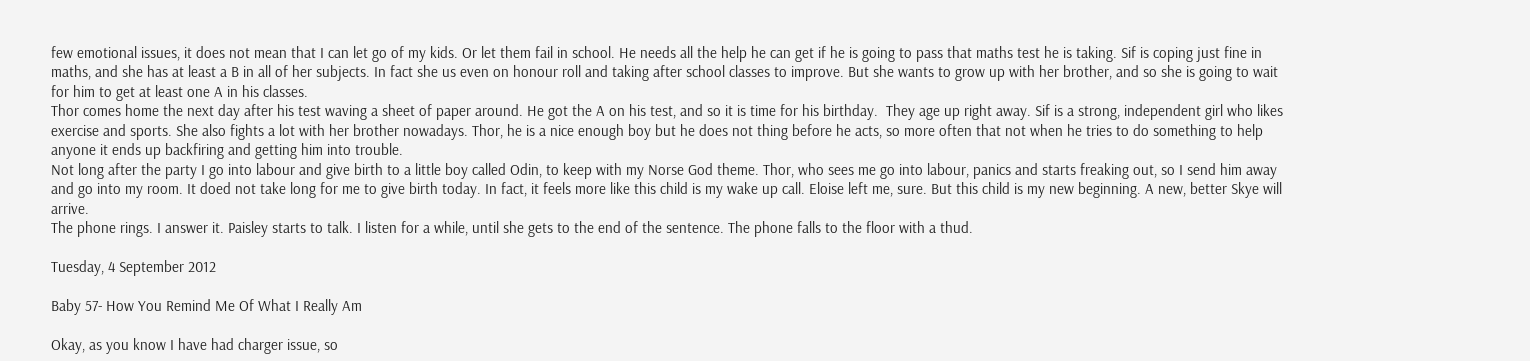few emotional issues, it does not mean that I can let go of my kids. Or let them fail in school. He needs all the help he can get if he is going to pass that maths test he is taking. Sif is coping just fine in maths, and she has at least a B in all of her subjects. In fact she us even on honour roll and taking after school classes to improve. But she wants to grow up with her brother, and so she is going to wait for him to get at least one A in his classes.
Thor comes home the next day after his test waving a sheet of paper around. He got the A on his test, and so it is time for his birthday.  They age up right away. Sif is a strong, independent girl who likes exercise and sports. She also fights a lot with her brother nowadays. Thor, he is a nice enough boy but he does not thing before he acts, so more often that not when he tries to do something to help anyone it ends up backfiring and getting him into trouble.
Not long after the party I go into labour and give birth to a little boy called Odin, to keep with my Norse God theme. Thor, who sees me go into labour, panics and starts freaking out, so I send him away and go into my room. It doed not take long for me to give birth today. In fact, it feels more like this child is my wake up call. Eloise left me, sure. But this child is my new beginning. A new, better Skye will arrive.
The phone rings. I answer it. Paisley starts to talk. I listen for a while, until she gets to the end of the sentence. The phone falls to the floor with a thud.

Tuesday, 4 September 2012

Baby 57- How You Remind Me Of What I Really Am

Okay, as you know I have had charger issue, so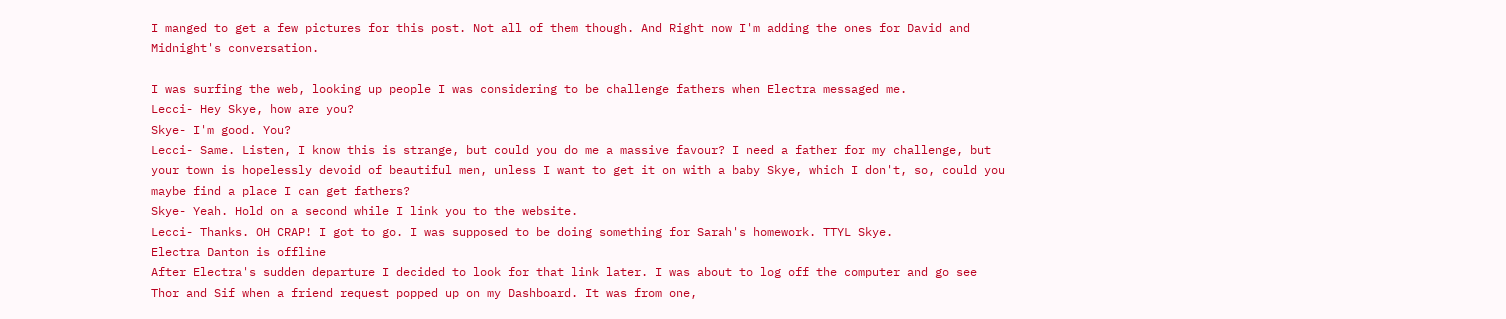I manged to get a few pictures for this post. Not all of them though. And Right now I'm adding the ones for David and Midnight's conversation.

I was surfing the web, looking up people I was considering to be challenge fathers when Electra messaged me.
Lecci- Hey Skye, how are you?
Skye- I'm good. You?
Lecci- Same. Listen, I know this is strange, but could you do me a massive favour? I need a father for my challenge, but your town is hopelessly devoid of beautiful men, unless I want to get it on with a baby Skye, which I don't, so, could you maybe find a place I can get fathers?
Skye- Yeah. Hold on a second while I link you to the website.
Lecci- Thanks. OH CRAP! I got to go. I was supposed to be doing something for Sarah's homework. TTYL Skye.
Electra Danton is offline
After Electra's sudden departure I decided to look for that link later. I was about to log off the computer and go see Thor and Sif when a friend request popped up on my Dashboard. It was from one,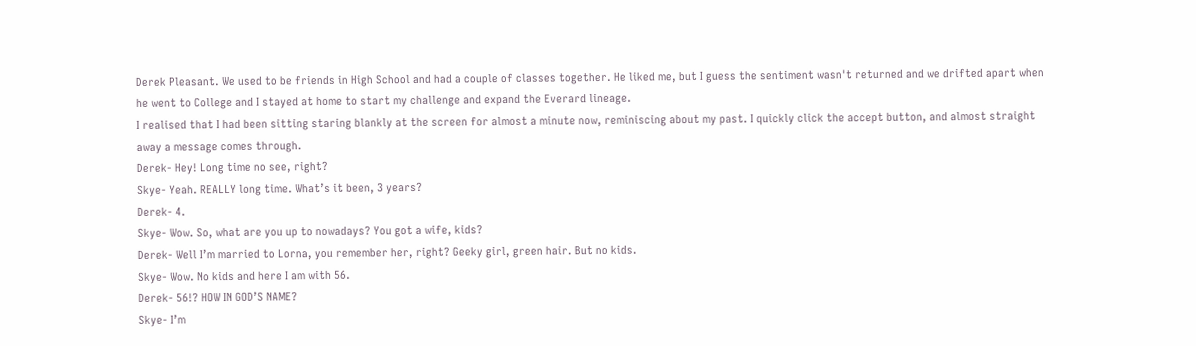Derek Pleasant. We used to be friends in High School and had a couple of classes together. He liked me, but I guess the sentiment wasn't returned and we drifted apart when he went to College and I stayed at home to start my challenge and expand the Everard lineage.
I realised that I had been sitting staring blankly at the screen for almost a minute now, reminiscing about my past. I quickly click the accept button, and almost straight away a message comes through.
Derek- Hey! Long time no see, right?
Skye- Yeah. REALLY long time. What’s it been, 3 years?
Derek- 4.
Skye- Wow. So, what are you up to nowadays? You got a wife, kids?
Derek- Well I’m married to Lorna, you remember her, right? Geeky girl, green hair. But no kids.
Skye- Wow. No kids and here I am with 56.
Derek- 56!? HOW IN GOD’S NAME?
Skye- I’m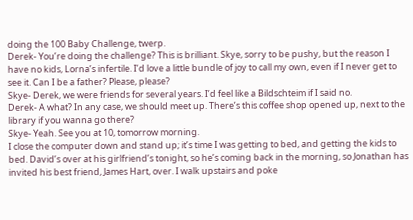doing the 100 Baby Challenge, twerp.
Derek- You’re doing the challenge? This is brilliant. Skye, sorry to be pushy, but the reason I have no kids, Lorna’s infertile. I’d love a little bundle of joy to call my own, even if I never get to see it. Can I be a father? Please, please?
Skye- Derek, we were friends for several years. I’d feel like a Bildschteim if I said no.
Derek- A what? In any case, we should meet up. There’s this coffee shop opened up, next to the library if you wanna go there?
Skye- Yeah. See you at 10, tomorrow morning.
I close the computer down and stand up; it’s time I was getting to bed, and getting the kids to bed. David’s over at his girlfriend’s tonight, so he’s coming back in the morning, so Jonathan has invited his best friend, James Hart, over. I walk upstairs and poke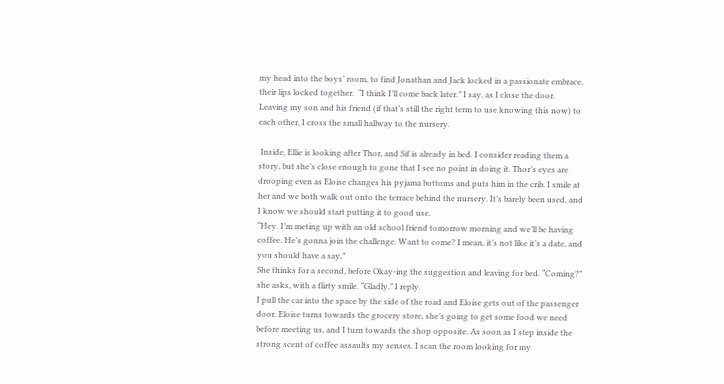my head into the boys’ room, to find Jonathan and Jack locked in a passionate embrace, their lips locked together.  “I think I’ll come back later.” I say, as I close the door.
Leaving my son and his friend (if that’s still the right term to use knowing this now) to each other, I cross the small hallway to the nursery.

 Inside, Ellie is looking after Thor, and Sif is already in bed. I consider reading them a story, but she’s close enough to gone that I see no point in doing it. Thor’s eyes are drooping even as Eloise changes his pyjama bottoms and puts him in the crib. I smile at her and we both walk out onto the terrace behind the nursery. It’s barely been used, and I know we should start putting it to good use.
“Hey. I’m meting up with an old school friend tomorrow morning and we’ll be having coffee. He’s gonna join the challenge. Want to come? I mean, it’s not like it’s a date, and you should have a say.”
She thinks for a second, before Okay-ing the suggestion and leaving for bed. “Coming?” she asks, with a flirty smile. “Gladly.” I reply.
I pull the car into the space by the side of the road and Eloise gets out of the passenger door. Eloise turns towards the grocery store, she’s going to get some food we need before meeting us, and I turn towards the shop opposite. As soon as I step inside the strong scent of coffee assaults my senses. I scan the room looking for my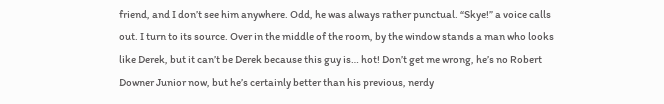friend, and I don’t see him anywhere. Odd, he was always rather punctual. “Skye!” a voice calls out. I turn to its source. Over in the middle of the room, by the window stands a man who looks like Derek, but it can’t be Derek because this guy is… hot! Don’t get me wrong, he’s no Robert Downer Junior now, but he’s certainly better than his previous, nerdy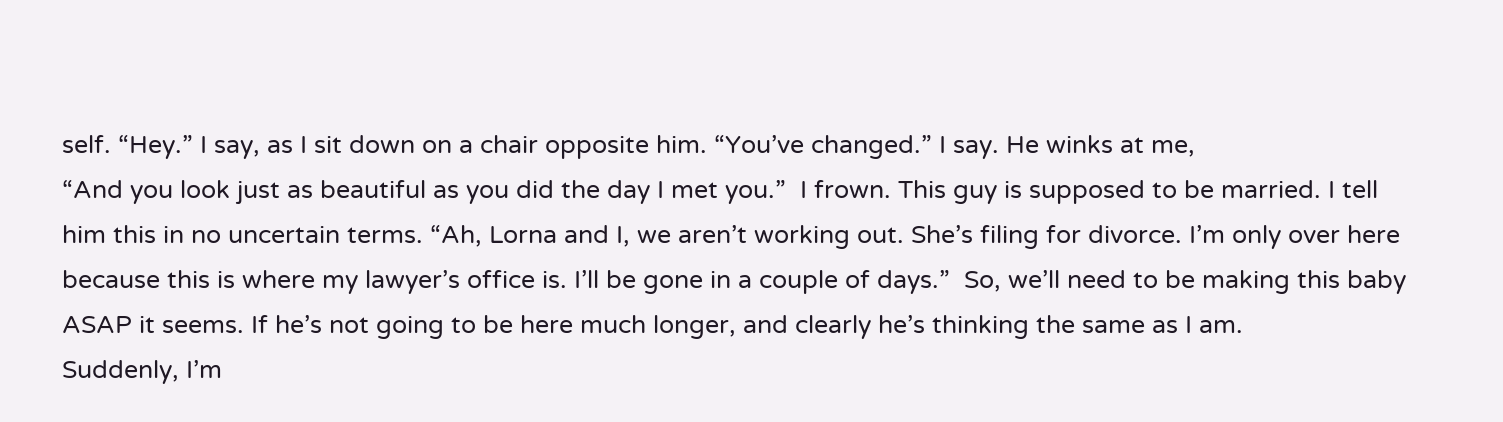self. “Hey.” I say, as I sit down on a chair opposite him. “You’ve changed.” I say. He winks at me,
“And you look just as beautiful as you did the day I met you.”  I frown. This guy is supposed to be married. I tell him this in no uncertain terms. “Ah, Lorna and I, we aren’t working out. She’s filing for divorce. I’m only over here because this is where my lawyer’s office is. I’ll be gone in a couple of days.”  So, we’ll need to be making this baby ASAP it seems. If he’s not going to be here much longer, and clearly he’s thinking the same as I am.
Suddenly, I’m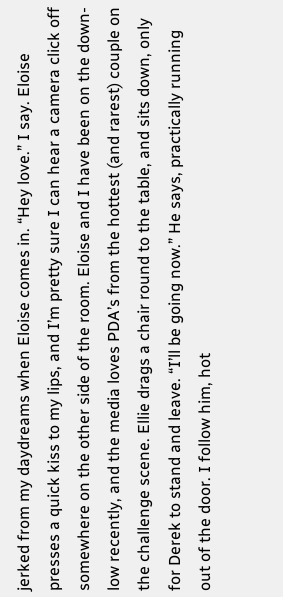jerked from my daydreams when Eloise comes in. “Hey love.” I say. Eloise presses a quick kiss to my lips, and I’m pretty sure I can hear a camera click off somewhere on the other side of the room. Eloise and I have been on the down-low recently, and the media loves PDA’s from the hottest (and rarest) couple on the challenge scene. Ellie drags a chair round to the table, and sits down, only for Derek to stand and leave. “I’ll be going now.” He says, practically running out of the door. I follow him, hot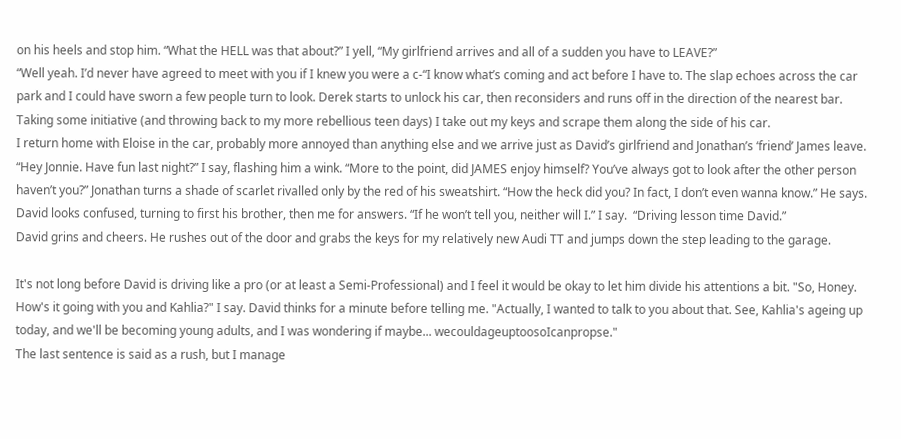on his heels and stop him. “What the HELL was that about?” I yell, “My girlfriend arrives and all of a sudden you have to LEAVE?”
“Well yeah. I’d never have agreed to meet with you if I knew you were a c-“I know what’s coming and act before I have to. The slap echoes across the car park and I could have sworn a few people turn to look. Derek starts to unlock his car, then reconsiders and runs off in the direction of the nearest bar. Taking some initiative (and throwing back to my more rebellious teen days) I take out my keys and scrape them along the side of his car.
I return home with Eloise in the car, probably more annoyed than anything else and we arrive just as David’s girlfriend and Jonathan’s ‘friend’ James leave. “Hey Jonnie. Have fun last night?” I say, flashing him a wink. “More to the point, did JAMES enjoy himself? You’ve always got to look after the other person haven’t you?” Jonathan turns a shade of scarlet rivalled only by the red of his sweatshirt. “How the heck did you? In fact, I don’t even wanna know.” He says. David looks confused, turning to first his brother, then me for answers. “If he won’t tell you, neither will I.” I say.  “Driving lesson time David.”
David grins and cheers. He rushes out of the door and grabs the keys for my relatively new Audi TT and jumps down the step leading to the garage.

It's not long before David is driving like a pro (or at least a Semi-Professional) and I feel it would be okay to let him divide his attentions a bit. "So, Honey. How's it going with you and Kahlia?" I say. David thinks for a minute before telling me. "Actually, I wanted to talk to you about that. See, Kahlia's ageing up today, and we'll be becoming young adults, and I was wondering if maybe... wecouldageuptoosoIcanpropse."
The last sentence is said as a rush, but I manage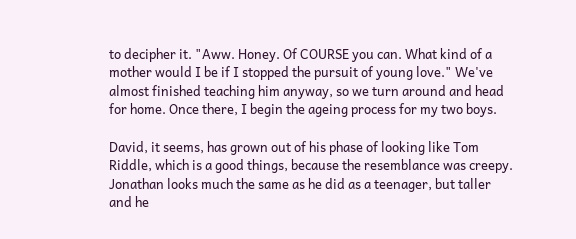to decipher it. "Aww. Honey. Of COURSE you can. What kind of a mother would I be if I stopped the pursuit of young love." We've almost finished teaching him anyway, so we turn around and head for home. Once there, I begin the ageing process for my two boys.

David, it seems, has grown out of his phase of looking like Tom Riddle, which is a good things, because the resemblance was creepy. Jonathan looks much the same as he did as a teenager, but taller and he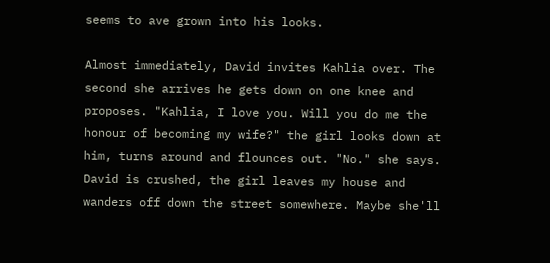seems to ave grown into his looks.

Almost immediately, David invites Kahlia over. The second she arrives he gets down on one knee and proposes. "Kahlia, I love you. Will you do me the honour of becoming my wife?" the girl looks down at him, turns around and flounces out. "No." she says. David is crushed, the girl leaves my house and wanders off down the street somewhere. Maybe she'll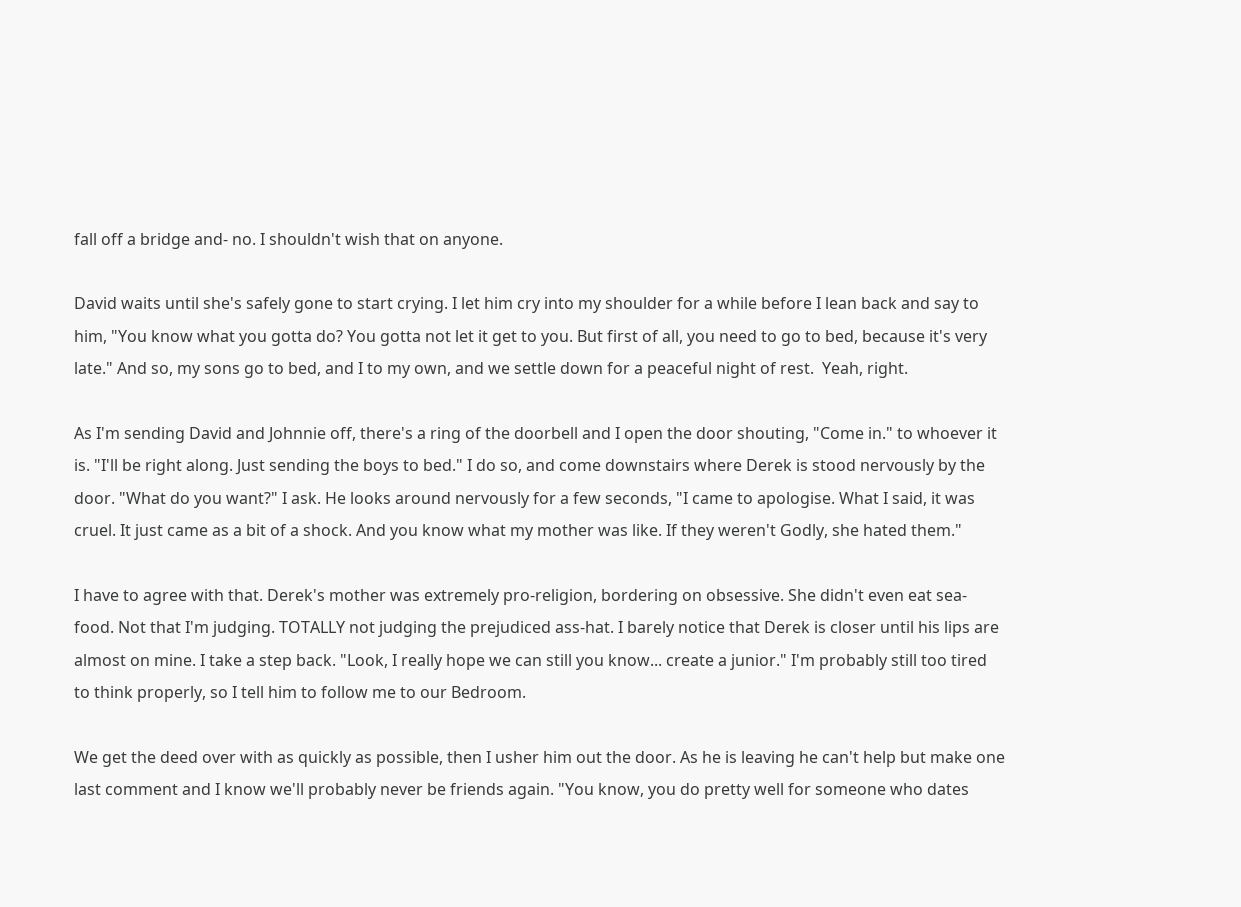fall off a bridge and- no. I shouldn't wish that on anyone.

David waits until she's safely gone to start crying. I let him cry into my shoulder for a while before I lean back and say to him, "You know what you gotta do? You gotta not let it get to you. But first of all, you need to go to bed, because it's very late." And so, my sons go to bed, and I to my own, and we settle down for a peaceful night of rest.  Yeah, right.

As I'm sending David and Johnnie off, there's a ring of the doorbell and I open the door shouting, "Come in." to whoever it is. "I'll be right along. Just sending the boys to bed." I do so, and come downstairs where Derek is stood nervously by the door. "What do you want?" I ask. He looks around nervously for a few seconds, "I came to apologise. What I said, it was cruel. It just came as a bit of a shock. And you know what my mother was like. If they weren't Godly, she hated them."

I have to agree with that. Derek's mother was extremely pro-religion, bordering on obsessive. She didn't even eat sea-food. Not that I'm judging. TOTALLY not judging the prejudiced ass-hat. I barely notice that Derek is closer until his lips are almost on mine. I take a step back. "Look, I really hope we can still you know... create a junior." I'm probably still too tired to think properly, so I tell him to follow me to our Bedroom.

We get the deed over with as quickly as possible, then I usher him out the door. As he is leaving he can't help but make one last comment and I know we'll probably never be friends again. "You know, you do pretty well for someone who dates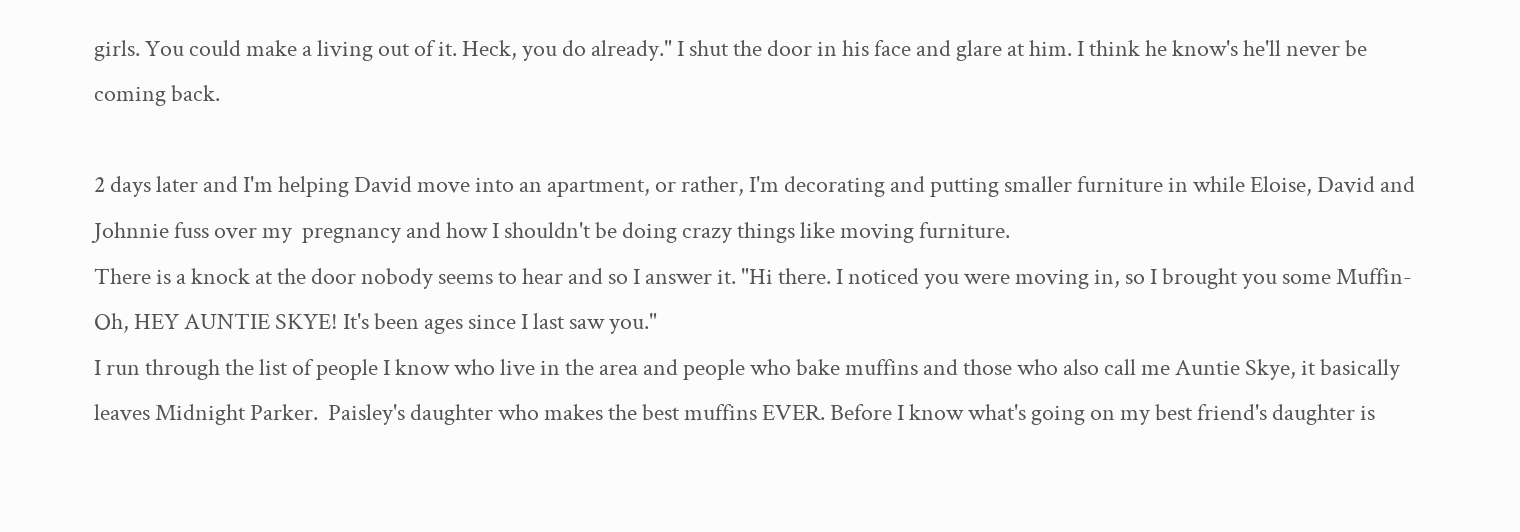girls. You could make a living out of it. Heck, you do already." I shut the door in his face and glare at him. I think he know's he'll never be coming back.

2 days later and I'm helping David move into an apartment, or rather, I'm decorating and putting smaller furniture in while Eloise, David and Johnnie fuss over my  pregnancy and how I shouldn't be doing crazy things like moving furniture.
There is a knock at the door nobody seems to hear and so I answer it. "Hi there. I noticed you were moving in, so I brought you some Muffin- Oh, HEY AUNTIE SKYE! It's been ages since I last saw you."
I run through the list of people I know who live in the area and people who bake muffins and those who also call me Auntie Skye, it basically leaves Midnight Parker.  Paisley's daughter who makes the best muffins EVER. Before I know what's going on my best friend's daughter is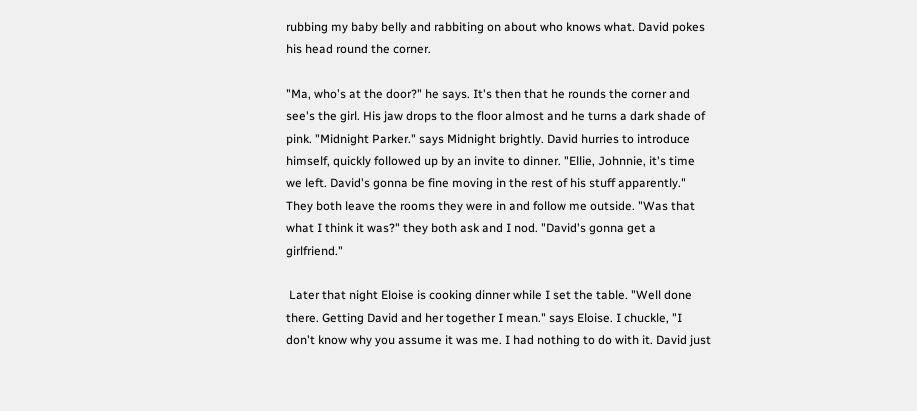rubbing my baby belly and rabbiting on about who knows what. David pokes his head round the corner.

"Ma, who's at the door?" he says. It's then that he rounds the corner and see's the girl. His jaw drops to the floor almost and he turns a dark shade of pink. "Midnight Parker." says Midnight brightly. David hurries to introduce himself, quickly followed up by an invite to dinner. "Ellie, Johnnie, it's time we left. David's gonna be fine moving in the rest of his stuff apparently."  They both leave the rooms they were in and follow me outside. "Was that what I think it was?" they both ask and I nod. "David's gonna get a girlfriend."

 Later that night Eloise is cooking dinner while I set the table. "Well done there. Getting David and her together I mean." says Eloise. I chuckle, "I don't know why you assume it was me. I had nothing to do with it. David just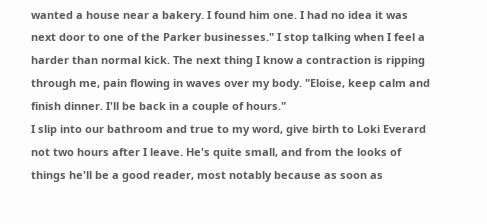wanted a house near a bakery. I found him one. I had no idea it was next door to one of the Parker businesses." I stop talking when I feel a harder than normal kick. The next thing I know a contraction is ripping through me, pain flowing in waves over my body. "Eloise, keep calm and finish dinner. I'll be back in a couple of hours."
I slip into our bathroom and true to my word, give birth to Loki Everard not two hours after I leave. He's quite small, and from the looks of things he'll be a good reader, most notably because as soon as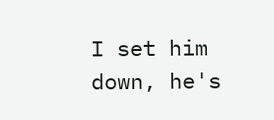I set him down, he's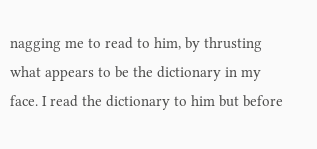nagging me to read to him, by thrusting what appears to be the dictionary in my face. I read the dictionary to him but before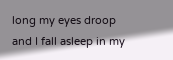long my eyes droop and I fall asleep in my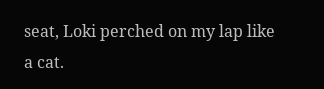seat, Loki perched on my lap like a cat.